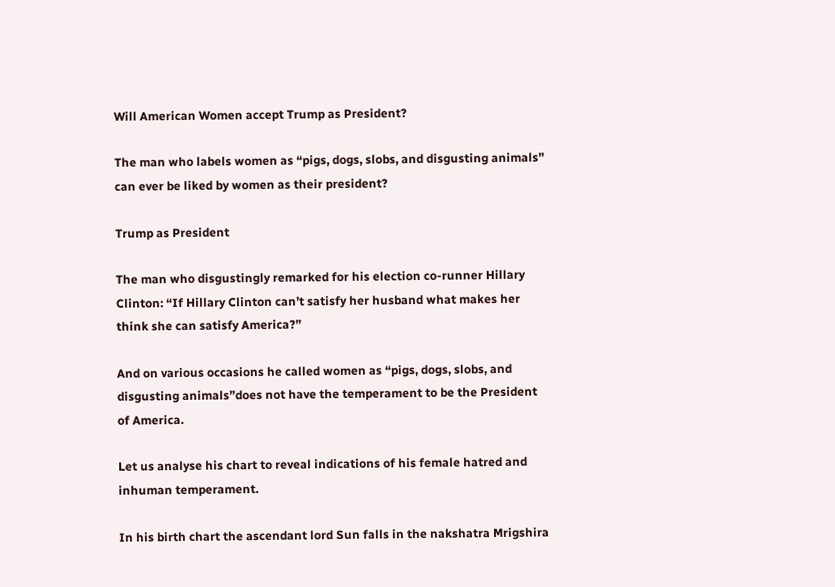Will American Women accept Trump as President?

The man who labels women as “pigs, dogs, slobs, and disgusting animals” can ever be liked by women as their president?

Trump as President

The man who disgustingly remarked for his election co-runner Hillary Clinton: “If Hillary Clinton can’t satisfy her husband what makes her think she can satisfy America?”

And on various occasions he called women as “pigs, dogs, slobs, and disgusting animals”does not have the temperament to be the President of America.

Let us analyse his chart to reveal indications of his female hatred and inhuman temperament.

In his birth chart the ascendant lord Sun falls in the nakshatra Mrigshira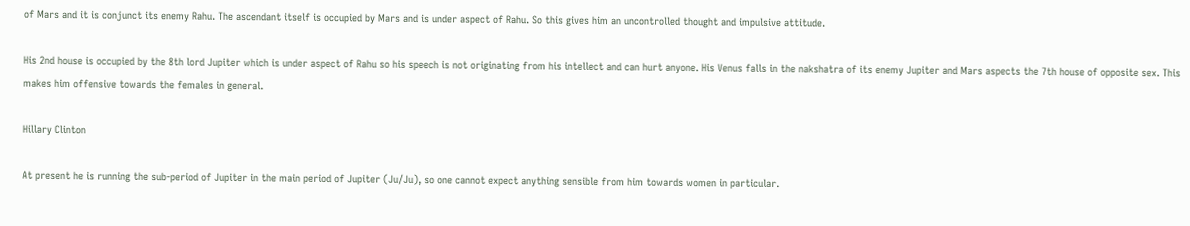of Mars and it is conjunct its enemy Rahu. The ascendant itself is occupied by Mars and is under aspect of Rahu. So this gives him an uncontrolled thought and impulsive attitude.

His 2nd house is occupied by the 8th lord Jupiter which is under aspect of Rahu so his speech is not originating from his intellect and can hurt anyone. His Venus falls in the nakshatra of its enemy Jupiter and Mars aspects the 7th house of opposite sex. This makes him offensive towards the females in general.

Hillary Clinton

At present he is running the sub-period of Jupiter in the main period of Jupiter (Ju/Ju), so one cannot expect anything sensible from him towards women in particular.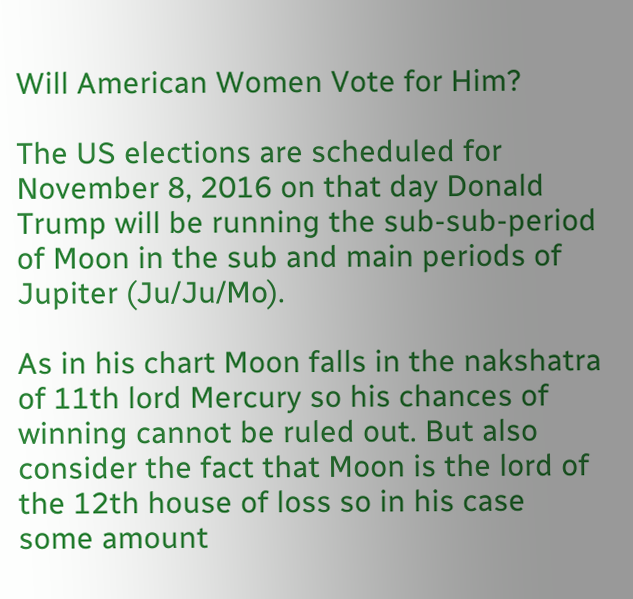Will American Women Vote for Him?

The US elections are scheduled for November 8, 2016 on that day Donald Trump will be running the sub-sub-period of Moon in the sub and main periods of Jupiter (Ju/Ju/Mo).

As in his chart Moon falls in the nakshatra of 11th lord Mercury so his chances of winning cannot be ruled out. But also consider the fact that Moon is the lord of the 12th house of loss so in his case some amount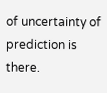of uncertainty of prediction is there.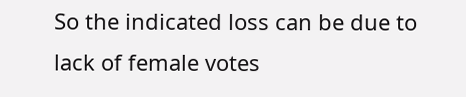So the indicated loss can be due to lack of female votes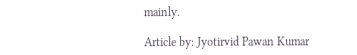mainly.

Article by: Jyotirvid Pawan Kumar